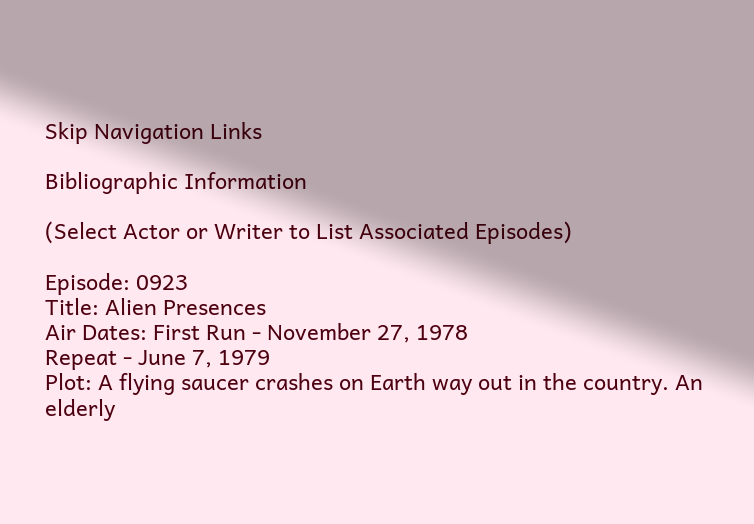Skip Navigation Links

Bibliographic Information

(Select Actor or Writer to List Associated Episodes)

Episode: 0923
Title: Alien Presences
Air Dates: First Run - November 27, 1978
Repeat - June 7, 1979
Plot: A flying saucer crashes on Earth way out in the country. An elderly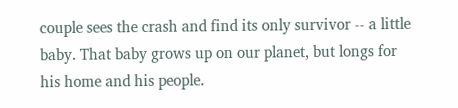couple sees the crash and find its only survivor -- a little baby. That baby grows up on our planet, but longs for his home and his people.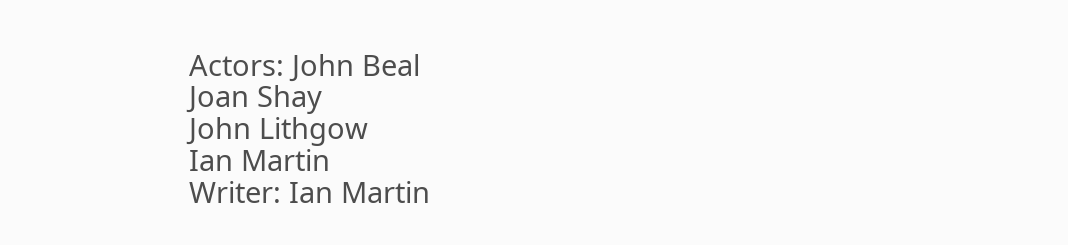Actors: John Beal
Joan Shay
John Lithgow
Ian Martin
Writer: Ian Martin